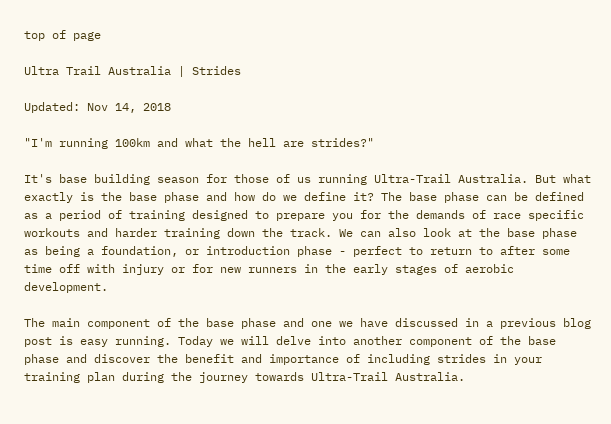top of page

Ultra Trail Australia | Strides

Updated: Nov 14, 2018

"I'm running 100km and what the hell are strides?"

It's base building season for those of us running Ultra-Trail Australia. But what exactly is the base phase and how do we define it? The base phase can be defined as a period of training designed to prepare you for the demands of race specific workouts and harder training down the track. We can also look at the base phase as being a foundation, or introduction phase - perfect to return to after some time off with injury or for new runners in the early stages of aerobic development.

The main component of the base phase and one we have discussed in a previous blog post is easy running. Today we will delve into another component of the base phase and discover the benefit and importance of including strides in your training plan during the journey towards Ultra-Trail Australia.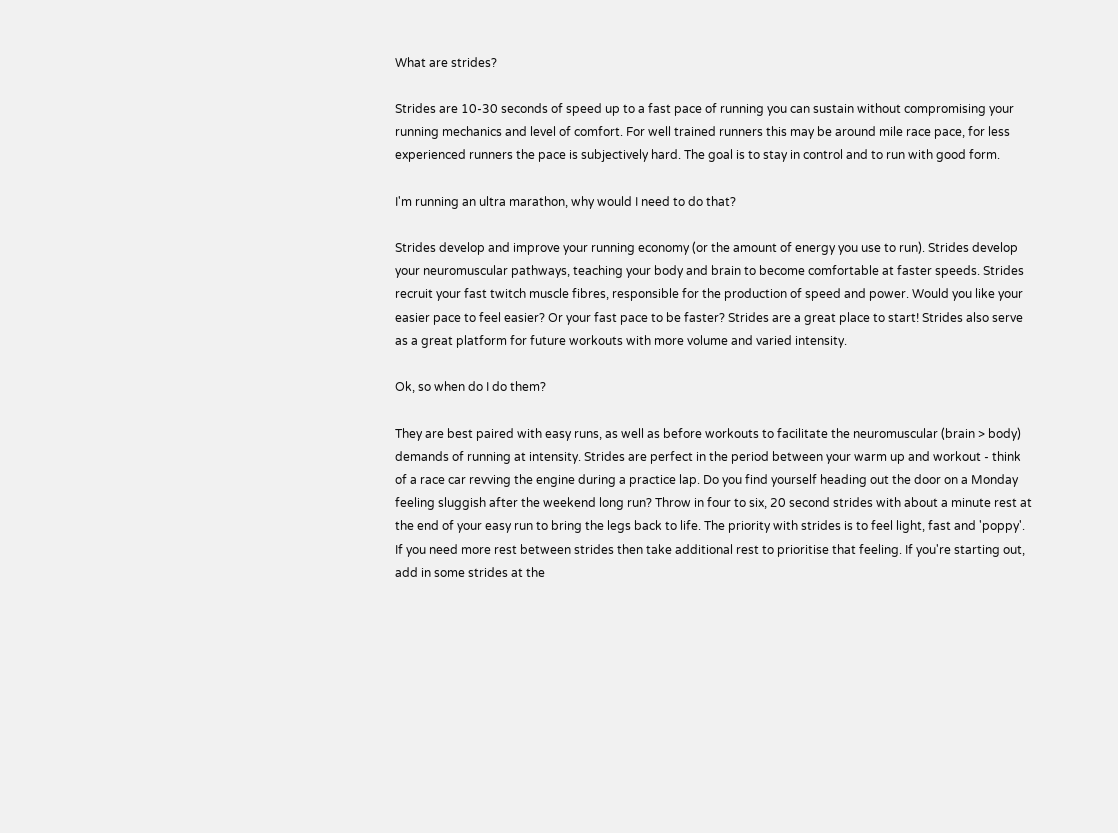What are strides?

Strides are 10-30 seconds of speed up to a fast pace of running you can sustain without compromising your running mechanics and level of comfort. For well trained runners this may be around mile race pace, for less experienced runners the pace is subjectively hard. The goal is to stay in control and to run with good form.

I'm running an ultra marathon, why would I need to do that?

Strides develop and improve your running economy (or the amount of energy you use to run). Strides develop your neuromuscular pathways, teaching your body and brain to become comfortable at faster speeds. Strides recruit your fast twitch muscle fibres, responsible for the production of speed and power. Would you like your easier pace to feel easier? Or your fast pace to be faster? Strides are a great place to start! Strides also serve as a great platform for future workouts with more volume and varied intensity.

Ok, so when do I do them?

They are best paired with easy runs, as well as before workouts to facilitate the neuromuscular (brain > body) demands of running at intensity. Strides are perfect in the period between your warm up and workout - think of a race car revving the engine during a practice lap. Do you find yourself heading out the door on a Monday feeling sluggish after the weekend long run? Throw in four to six, 20 second strides with about a minute rest at the end of your easy run to bring the legs back to life. The priority with strides is to feel light, fast and 'poppy'. If you need more rest between strides then take additional rest to prioritise that feeling. If you're starting out, add in some strides at the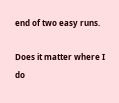end of two easy runs.

Does it matter where I do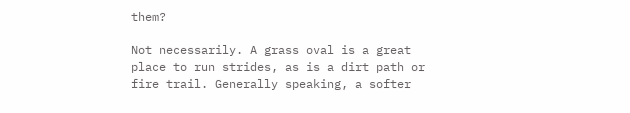them?

Not necessarily. A grass oval is a great place to run strides, as is a dirt path or fire trail. Generally speaking, a softer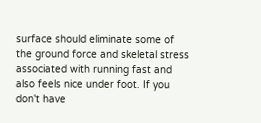surface should eliminate some of the ground force and skeletal stress associated with running fast and also feels nice under foot. If you don't have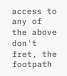access to any of the above don't fret, the footpath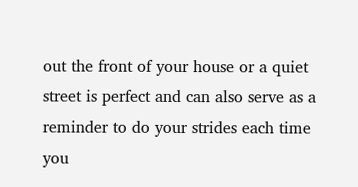out the front of your house or a quiet street is perfect and can also serve as a reminder to do your strides each time you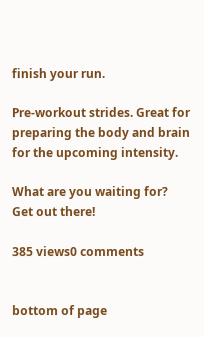finish your run.

Pre-workout strides. Great for preparing the body and brain for the upcoming intensity.

What are you waiting for? Get out there!

385 views0 comments


bottom of page